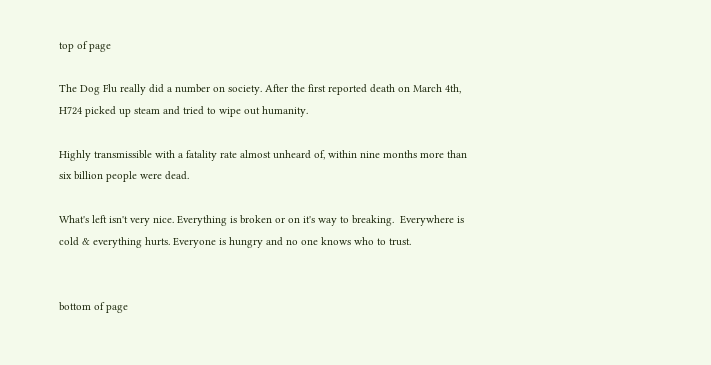top of page

The Dog Flu really did a number on society. After the first reported death on March 4th, H724 picked up steam and tried to wipe out humanity.

Highly transmissible with a fatality rate almost unheard of, within nine months more than six billion people were dead.

What's left isn't very nice. Everything is broken or on it's way to breaking.  Everywhere is cold & everything hurts. Everyone is hungry and no one knows who to trust.


bottom of page